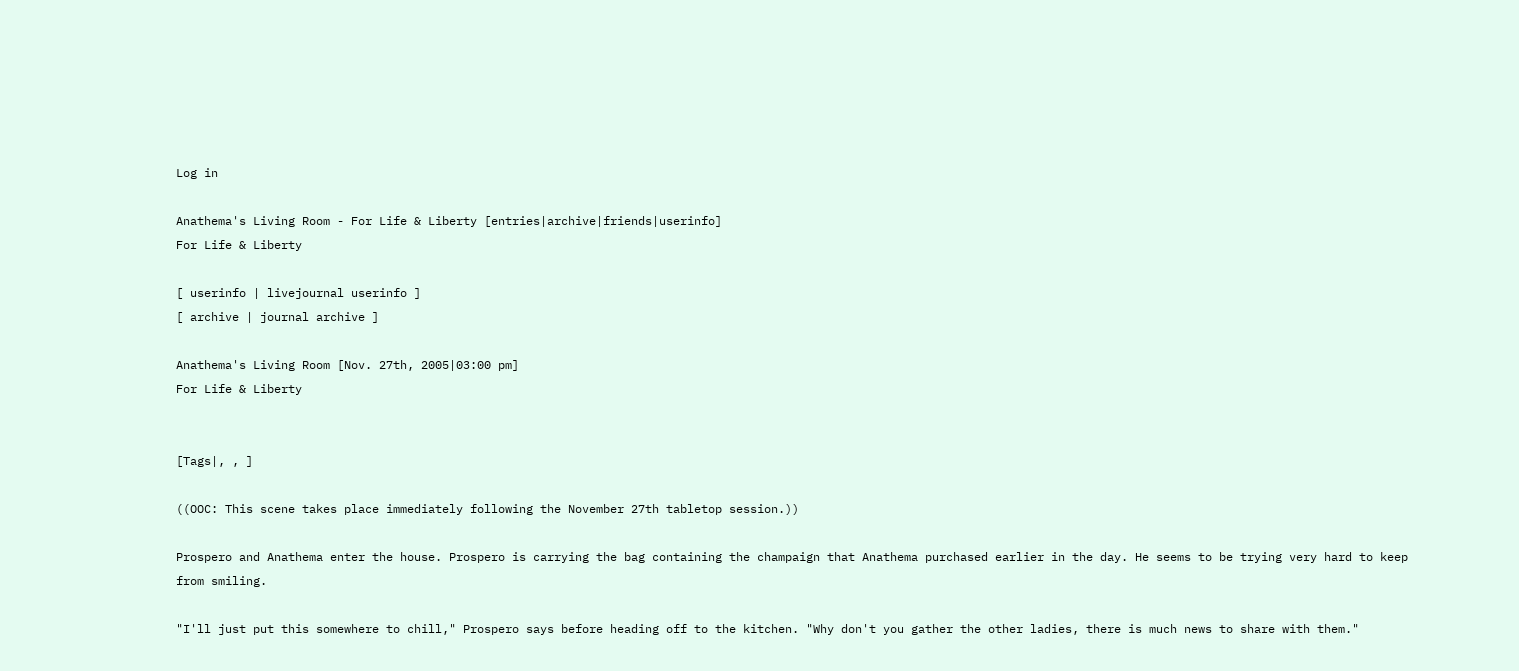Log in

Anathema's Living Room - For Life & Liberty [entries|archive|friends|userinfo]
For Life & Liberty

[ userinfo | livejournal userinfo ]
[ archive | journal archive ]

Anathema's Living Room [Nov. 27th, 2005|03:00 pm]
For Life & Liberty


[Tags|, , ]

((OOC: This scene takes place immediately following the November 27th tabletop session.))

Prospero and Anathema enter the house. Prospero is carrying the bag containing the champaign that Anathema purchased earlier in the day. He seems to be trying very hard to keep from smiling.

"I'll just put this somewhere to chill," Prospero says before heading off to the kitchen. "Why don't you gather the other ladies, there is much news to share with them."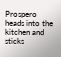Prospero heads into the kitchen and sticks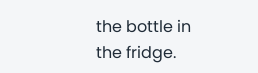the bottle in the fridge.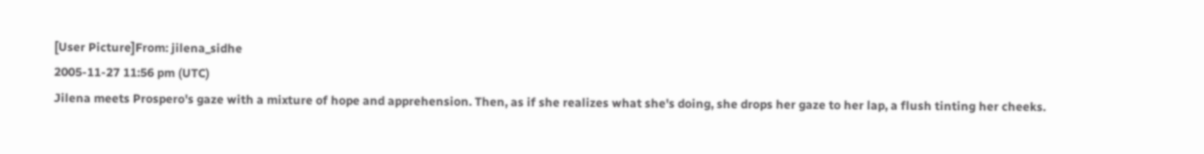[User Picture]From: jilena_sidhe
2005-11-27 11:56 pm (UTC)
Jilena meets Prospero's gaze with a mixture of hope and apprehension. Then, as if she realizes what she's doing, she drops her gaze to her lap, a flush tinting her cheeks.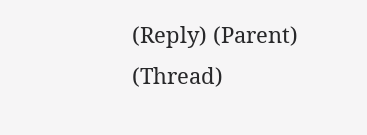(Reply) (Parent) (Thread)